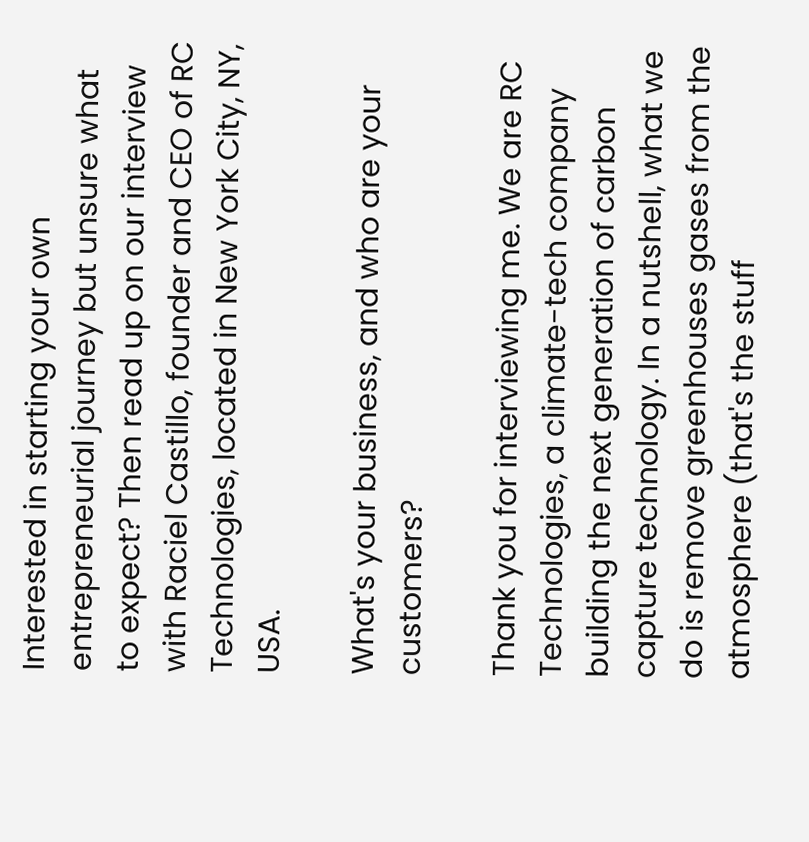Interested in starting your own entrepreneurial journey but unsure what to expect? Then read up on our interview with Raciel Castillo, founder and CEO of RC Technologies, located in New York City, NY, USA.

What's your business, and who are your customers?

Thank you for interviewing me. We are RC Technologies, a climate-tech company building the next generation of carbon capture technology. In a nutshell, what we do is remove greenhouses gases from the atmosphere (that's the stuff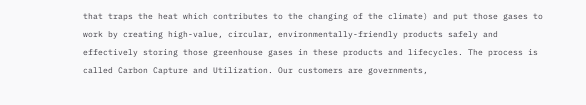that traps the heat which contributes to the changing of the climate) and put those gases to work by creating high-value, circular, environmentally-friendly products safely and effectively storing those greenhouse gases in these products and lifecycles. The process is called Carbon Capture and Utilization. Our customers are governments,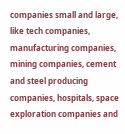companies small and large, like tech companies, manufacturing companies, mining companies, cement and steel producing companies, hospitals, space exploration companies and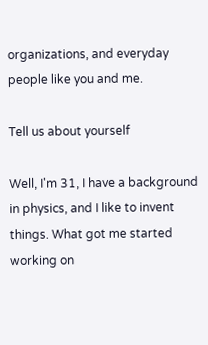organizations, and everyday people like you and me.

Tell us about yourself

Well, I'm 31, I have a background in physics, and I like to invent things. What got me started working on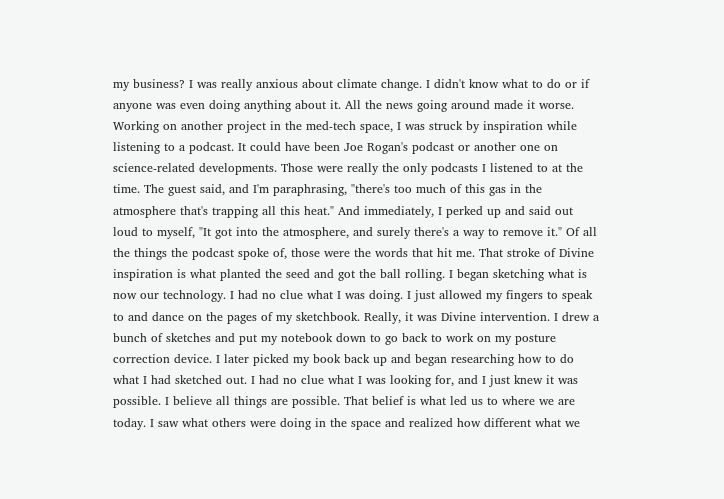my business? I was really anxious about climate change. I didn't know what to do or if anyone was even doing anything about it. All the news going around made it worse. Working on another project in the med-tech space, I was struck by inspiration while listening to a podcast. It could have been Joe Rogan's podcast or another one on science-related developments. Those were really the only podcasts I listened to at the time. The guest said, and I'm paraphrasing, "there's too much of this gas in the atmosphere that's trapping all this heat." And immediately, I perked up and said out loud to myself, "It got into the atmosphere, and surely there's a way to remove it." Of all the things the podcast spoke of, those were the words that hit me. That stroke of Divine inspiration is what planted the seed and got the ball rolling. I began sketching what is now our technology. I had no clue what I was doing. I just allowed my fingers to speak to and dance on the pages of my sketchbook. Really, it was Divine intervention. I drew a bunch of sketches and put my notebook down to go back to work on my posture correction device. I later picked my book back up and began researching how to do what I had sketched out. I had no clue what I was looking for, and I just knew it was possible. I believe all things are possible. That belief is what led us to where we are today. I saw what others were doing in the space and realized how different what we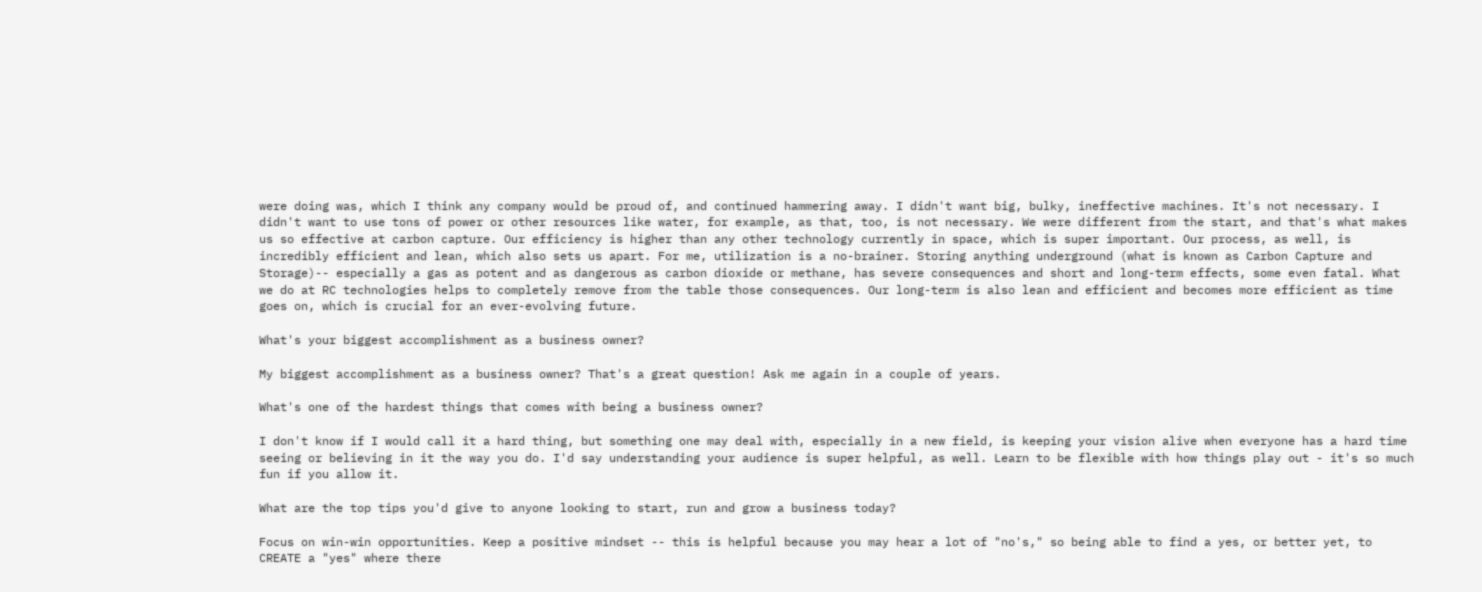were doing was, which I think any company would be proud of, and continued hammering away. I didn't want big, bulky, ineffective machines. It's not necessary. I didn't want to use tons of power or other resources like water, for example, as that, too, is not necessary. We were different from the start, and that's what makes us so effective at carbon capture. Our efficiency is higher than any other technology currently in space, which is super important. Our process, as well, is incredibly efficient and lean, which also sets us apart. For me, utilization is a no-brainer. Storing anything underground (what is known as Carbon Capture and Storage)-- especially a gas as potent and as dangerous as carbon dioxide or methane, has severe consequences and short and long-term effects, some even fatal. What we do at RC technologies helps to completely remove from the table those consequences. Our long-term is also lean and efficient and becomes more efficient as time goes on, which is crucial for an ever-evolving future.

What's your biggest accomplishment as a business owner?

My biggest accomplishment as a business owner? That's a great question! Ask me again in a couple of years.

What's one of the hardest things that comes with being a business owner?

I don't know if I would call it a hard thing, but something one may deal with, especially in a new field, is keeping your vision alive when everyone has a hard time seeing or believing in it the way you do. I'd say understanding your audience is super helpful, as well. Learn to be flexible with how things play out - it's so much fun if you allow it.

What are the top tips you'd give to anyone looking to start, run and grow a business today?

Focus on win-win opportunities. Keep a positive mindset -- this is helpful because you may hear a lot of "no's," so being able to find a yes, or better yet, to CREATE a "yes" where there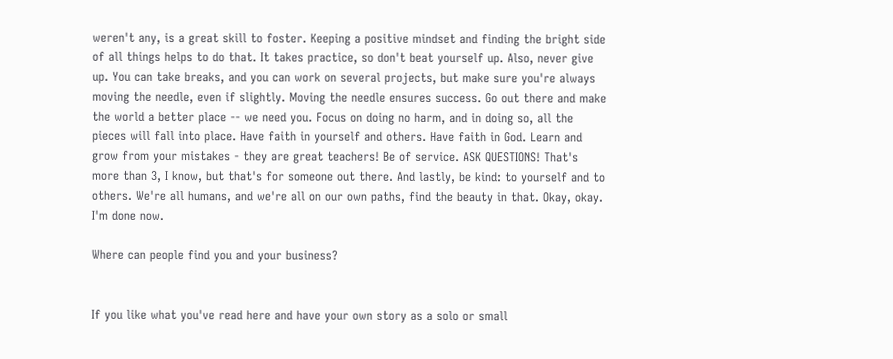weren't any, is a great skill to foster. Keeping a positive mindset and finding the bright side of all things helps to do that. It takes practice, so don't beat yourself up. Also, never give up. You can take breaks, and you can work on several projects, but make sure you're always moving the needle, even if slightly. Moving the needle ensures success. Go out there and make the world a better place -- we need you. Focus on doing no harm, and in doing so, all the pieces will fall into place. Have faith in yourself and others. Have faith in God. Learn and grow from your mistakes - they are great teachers! Be of service. ASK QUESTIONS! That's more than 3, I know, but that's for someone out there. And lastly, be kind: to yourself and to others. We're all humans, and we're all on our own paths, find the beauty in that. Okay, okay. I'm done now.

Where can people find you and your business?


If you like what you've read here and have your own story as a solo or small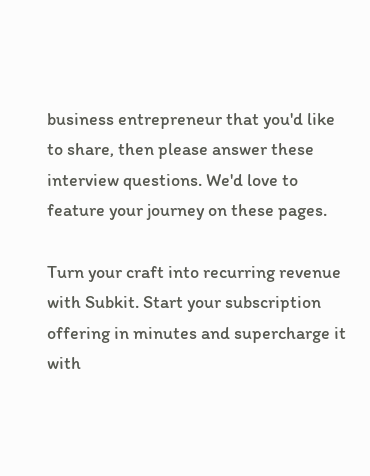business entrepreneur that you'd like to share, then please answer these interview questions. We'd love to feature your journey on these pages.

Turn your craft into recurring revenue with Subkit. Start your subscription offering in minutes and supercharge it with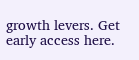growth levers. Get early access here.